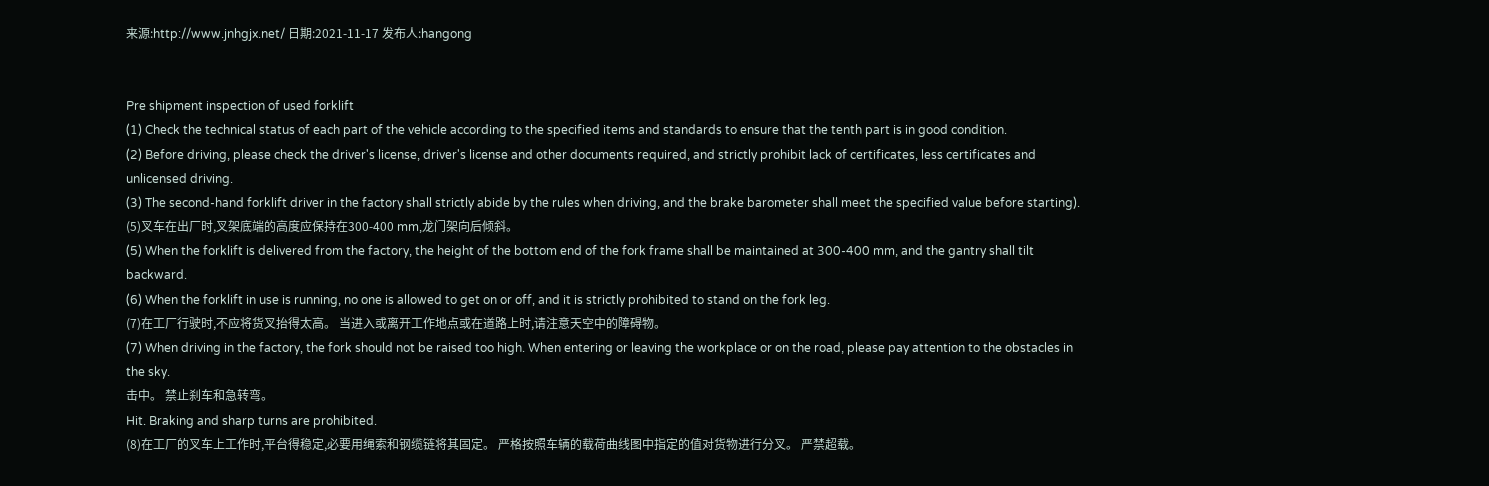来源:http://www.jnhgjx.net/ 日期:2021-11-17 发布人:hangong


Pre shipment inspection of used forklift
(1) Check the technical status of each part of the vehicle according to the specified items and standards to ensure that the tenth part is in good condition.
(2) Before driving, please check the driver's license, driver's license and other documents required, and strictly prohibit lack of certificates, less certificates and unlicensed driving.
(3) The second-hand forklift driver in the factory shall strictly abide by the rules when driving, and the brake barometer shall meet the specified value before starting).
(5)叉车在出厂时,叉架底端的高度应保持在300-400 mm,龙门架向后倾斜。
(5) When the forklift is delivered from the factory, the height of the bottom end of the fork frame shall be maintained at 300-400 mm, and the gantry shall tilt backward.
(6) When the forklift in use is running, no one is allowed to get on or off, and it is strictly prohibited to stand on the fork leg.
(7)在工厂行驶时,不应将货叉抬得太高。 当进入或离开工作地点或在道路上时,请注意天空中的障碍物。
(7) When driving in the factory, the fork should not be raised too high. When entering or leaving the workplace or on the road, please pay attention to the obstacles in the sky.
击中。 禁止刹车和急转弯。
Hit. Braking and sharp turns are prohibited.
(8)在工厂的叉车上工作时,平台得稳定,必要用绳索和钢缆链将其固定。 严格按照车辆的载荷曲线图中指定的值对货物进行分叉。 严禁超载。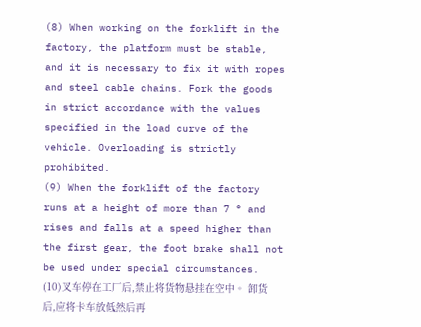(8) When working on the forklift in the factory, the platform must be stable, and it is necessary to fix it with ropes and steel cable chains. Fork the goods in strict accordance with the values specified in the load curve of the vehicle. Overloading is strictly prohibited.
(9) When the forklift of the factory runs at a height of more than 7 ° and rises and falls at a speed higher than the first gear, the foot brake shall not be used under special circumstances.
(10)叉车停在工厂后,禁止将货物悬挂在空中。 卸货后,应将卡车放低然后再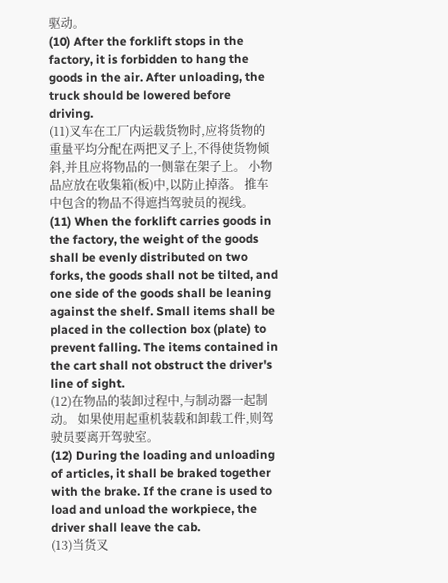驱动。
(10) After the forklift stops in the factory, it is forbidden to hang the goods in the air. After unloading, the truck should be lowered before driving.
(11)叉车在工厂内运载货物时,应将货物的重量平均分配在两把叉子上,不得使货物倾斜,并且应将物品的一侧靠在架子上。 小物品应放在收集箱(板)中,以防止掉落。 推车中包含的物品不得遮挡驾驶员的视线。
(11) When the forklift carries goods in the factory, the weight of the goods shall be evenly distributed on two forks, the goods shall not be tilted, and one side of the goods shall be leaning against the shelf. Small items shall be placed in the collection box (plate) to prevent falling. The items contained in the cart shall not obstruct the driver's line of sight.
(12)在物品的装卸过程中,与制动器一起制动。 如果使用起重机装载和卸载工件,则驾驶员要离开驾驶室。
(12) During the loading and unloading of articles, it shall be braked together with the brake. If the crane is used to load and unload the workpiece, the driver shall leave the cab.
(13)当货叉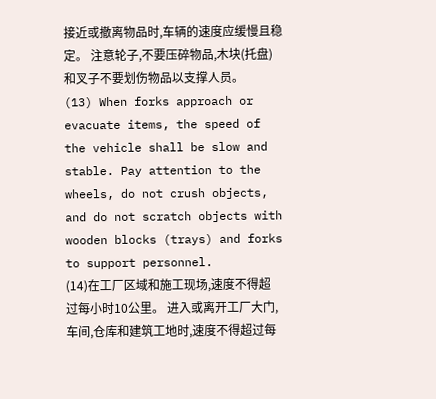接近或撤离物品时,车辆的速度应缓慢且稳定。 注意轮子,不要压碎物品,木块(托盘)和叉子不要划伤物品以支撑人员。
(13) When forks approach or evacuate items, the speed of the vehicle shall be slow and stable. Pay attention to the wheels, do not crush objects, and do not scratch objects with wooden blocks (trays) and forks to support personnel.
(14)在工厂区域和施工现场,速度不得超过每小时10公里。 进入或离开工厂大门,车间,仓库和建筑工地时,速度不得超过每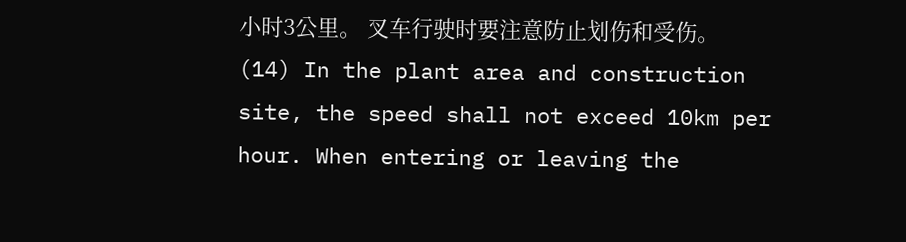小时3公里。 叉车行驶时要注意防止划伤和受伤。
(14) In the plant area and construction site, the speed shall not exceed 10km per hour. When entering or leaving the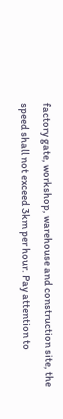factory gate, workshop, warehouse and construction site, the speed shall not exceed 3km per hour. Pay attention to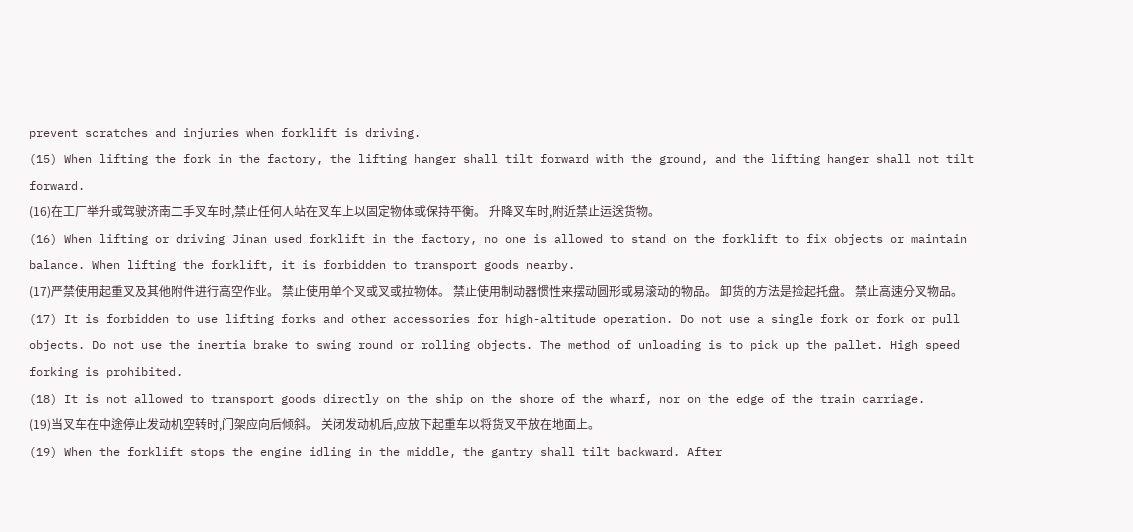prevent scratches and injuries when forklift is driving.
(15) When lifting the fork in the factory, the lifting hanger shall tilt forward with the ground, and the lifting hanger shall not tilt forward.
(16)在工厂举升或驾驶济南二手叉车时,禁止任何人站在叉车上以固定物体或保持平衡。 升降叉车时,附近禁止运送货物。
(16) When lifting or driving Jinan used forklift in the factory, no one is allowed to stand on the forklift to fix objects or maintain balance. When lifting the forklift, it is forbidden to transport goods nearby.
(17)严禁使用起重叉及其他附件进行高空作业。 禁止使用单个叉或叉或拉物体。 禁止使用制动器惯性来摆动圆形或易滚动的物品。 卸货的方法是捡起托盘。 禁止高速分叉物品。
(17) It is forbidden to use lifting forks and other accessories for high-altitude operation. Do not use a single fork or fork or pull objects. Do not use the inertia brake to swing round or rolling objects. The method of unloading is to pick up the pallet. High speed forking is prohibited.
(18) It is not allowed to transport goods directly on the ship on the shore of the wharf, nor on the edge of the train carriage.
(19)当叉车在中途停止发动机空转时,门架应向后倾斜。 关闭发动机后,应放下起重车以将货叉平放在地面上。
(19) When the forklift stops the engine idling in the middle, the gantry shall tilt backward. After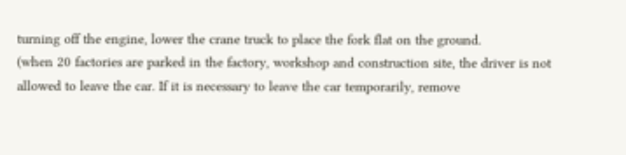turning off the engine, lower the crane truck to place the fork flat on the ground.
(when 20 factories are parked in the factory, workshop and construction site, the driver is not allowed to leave the car. If it is necessary to leave the car temporarily, remove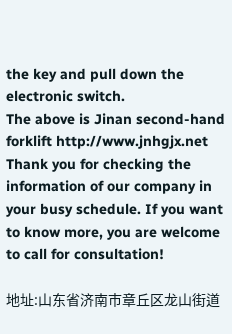the key and pull down the electronic switch.
The above is Jinan second-hand forklift http://www.jnhgjx.net
Thank you for checking the information of our company in your busy schedule. If you want to know more, you are welcome to call for consultation!

地址:山东省济南市章丘区龙山街道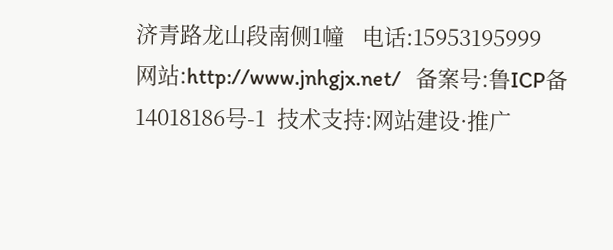济青路龙山段南侧1幢   电话:15953195999
网站:http://www.jnhgjx.net/   备案号:鲁ICP备14018186号-1  技术支持:网站建设·推广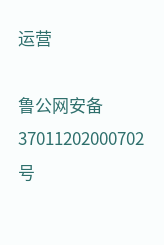运营

鲁公网安备 37011202000702号